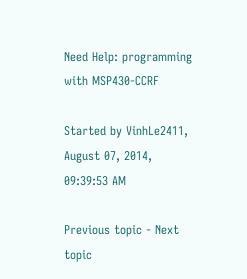Need Help: programming with MSP430-CCRF

Started by VinhLe2411, August 07, 2014, 09:39:53 AM

Previous topic - Next topic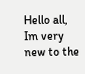Hello all,
Im very new to the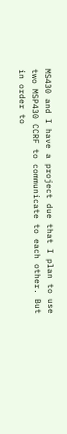MS430 and I have a project due that I plan to use two MSP430 CCRF to communicate to each other. But in order to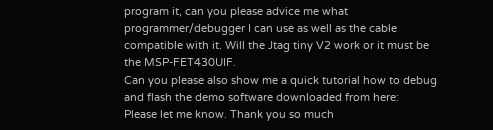program it, can you please advice me what programmer/debugger I can use as well as the cable compatible with it. Will the Jtag tiny V2 work or it must be the MSP-FET430UIF.
Can you please also show me a quick tutorial how to debug and flash the demo software downloaded from here:
Please let me know. Thank you so much